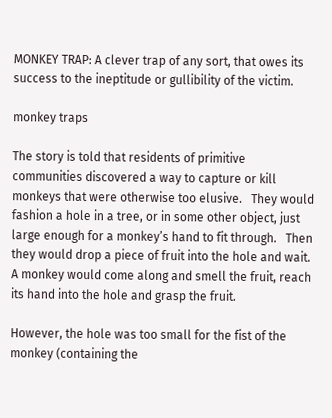MONKEY TRAP: A clever trap of any sort, that owes its success to the ineptitude or gullibility of the victim.

monkey traps

The story is told that residents of primitive communities discovered a way to capture or kill monkeys that were otherwise too elusive.   They would fashion a hole in a tree, or in some other object, just large enough for a monkey’s hand to fit through.   Then they would drop a piece of fruit into the hole and wait.  A monkey would come along and smell the fruit, reach its hand into the hole and grasp the fruit.

However, the hole was too small for the fist of the monkey (containing the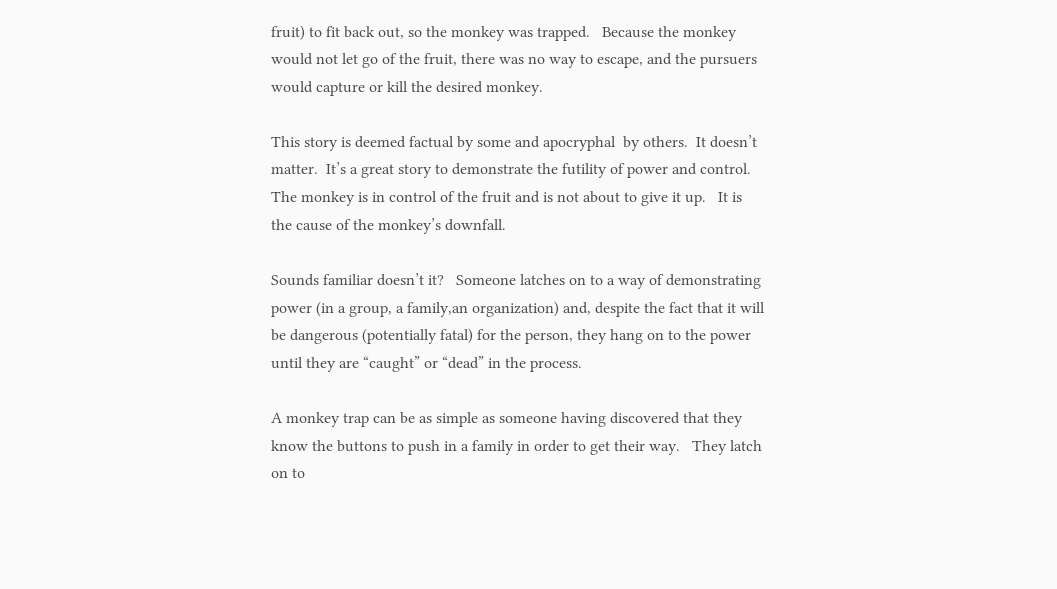fruit) to fit back out, so the monkey was trapped.   Because the monkey would not let go of the fruit, there was no way to escape, and the pursuers would capture or kill the desired monkey.

This story is deemed factual by some and apocryphal  by others.  It doesn’t matter.  It’s a great story to demonstrate the futility of power and control.   The monkey is in control of the fruit and is not about to give it up.   It is the cause of the monkey’s downfall.

Sounds familiar doesn’t it?   Someone latches on to a way of demonstrating power (in a group, a family,an organization) and, despite the fact that it will be dangerous (potentially fatal) for the person, they hang on to the power until they are “caught” or “dead” in the process.

A monkey trap can be as simple as someone having discovered that they know the buttons to push in a family in order to get their way.   They latch on to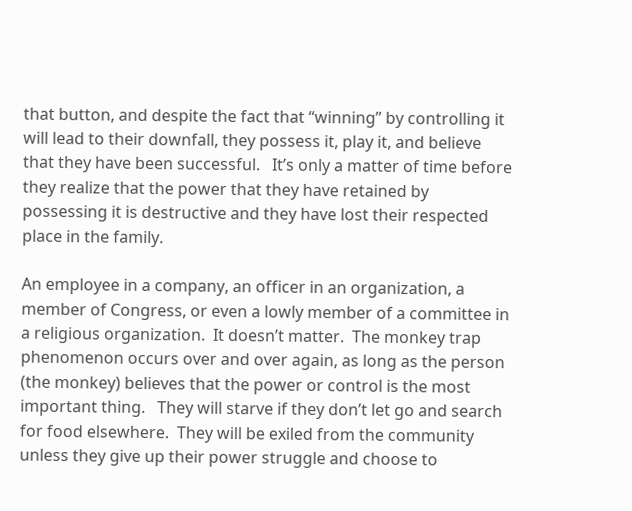that button, and despite the fact that “winning” by controlling it will lead to their downfall, they possess it, play it, and believe that they have been successful.   It’s only a matter of time before they realize that the power that they have retained by possessing it is destructive and they have lost their respected place in the family.

An employee in a company, an officer in an organization, a member of Congress, or even a lowly member of a committee in a religious organization.  It doesn’t matter.  The monkey trap phenomenon occurs over and over again, as long as the person (the monkey) believes that the power or control is the most important thing.   They will starve if they don’t let go and search for food elsewhere.  They will be exiled from the community unless they give up their power struggle and choose to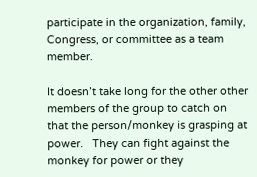participate in the organization, family, Congress, or committee as a team member.

It doesn’t take long for the other other members of the group to catch on that the person/monkey is grasping at power.   They can fight against the monkey for power or they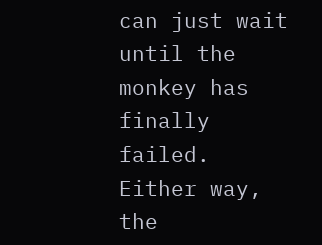can just wait until the monkey has finally failed.  Either way, the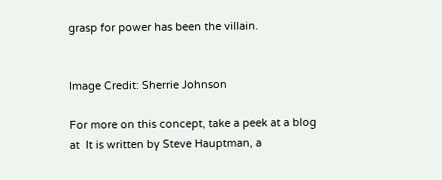grasp for power has been the villain.


Image Credit: Sherrie Johnson

For more on this concept, take a peek at a blog at  It is written by Steve Hauptman, a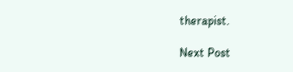therapist.

Next Post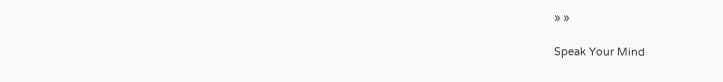» »

Speak Your Mind